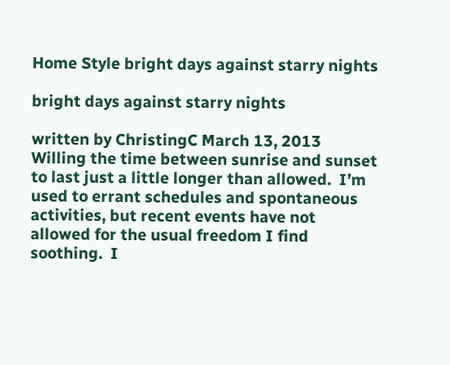Home Style bright days against starry nights

bright days against starry nights

written by ChristingC March 13, 2013
Willing the time between sunrise and sunset to last just a little longer than allowed.  I’m used to errant schedules and spontaneous activities, but recent events have not allowed for the usual freedom I find soothing.  I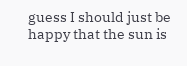guess I should just be happy that the sun is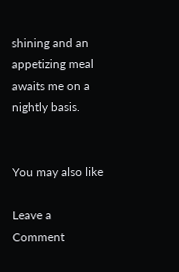shining and an appetizing meal awaits me on a nightly basis.


You may also like

Leave a Comment